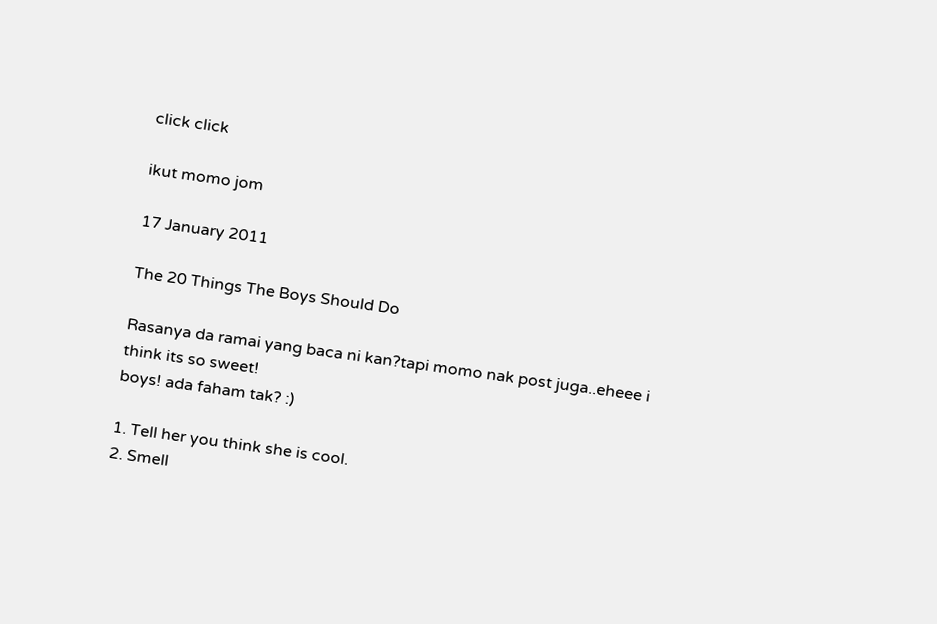click click

ikut momo jom

17 January 2011

The 20 Things The Boys Should Do

Rasanya da ramai yang baca ni kan?tapi momo nak post juga..eheee i think its so sweet!
boys! ada faham tak? :)

1. Tell her you think she is cool.
2. Smell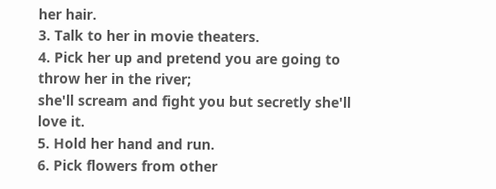her hair.
3. Talk to her in movie theaters.
4. Pick her up and pretend you are going to throw her in the river;
she'll scream and fight you but secretly she'll love it.
5. Hold her hand and run.
6. Pick flowers from other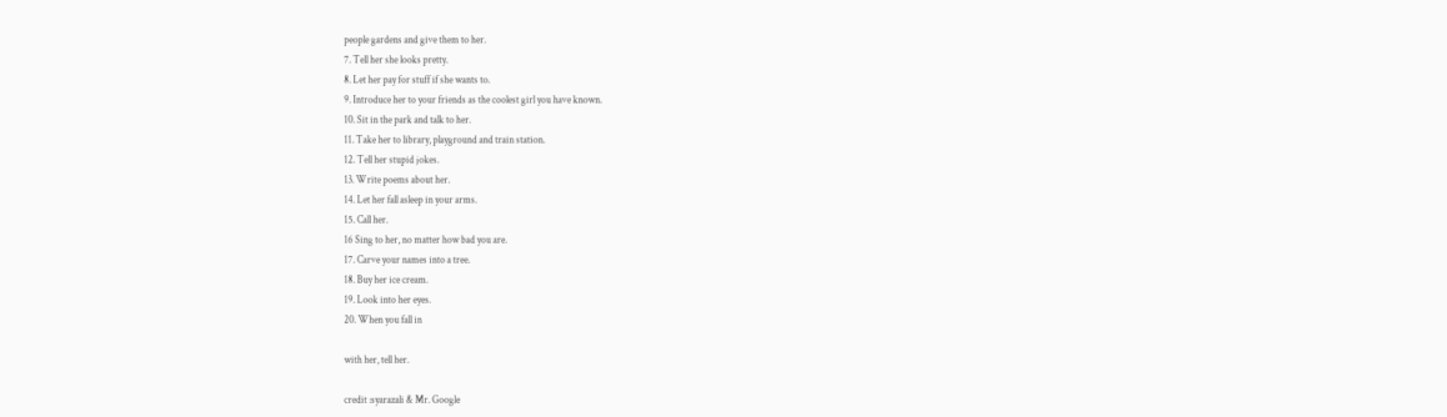people gardens and give them to her.
7. Tell her she looks pretty.
8. Let her pay for stuff if she wants to.
9. Introduce her to your friends as the coolest girl you have known.
10. Sit in the park and talk to her.
11. Take her to library, playground and train station.
12. Tell her stupid jokes.
13. Write poems about her.
14. Let her fall asleep in your arms.
15. Call her.
16 Sing to her, no matter how bad you are.
17. Carve your names into a tree.
18. Buy her ice cream.
19. Look into her eyes.
20. When you fall in

with her, tell her.

credit :syarazali & Mr. Google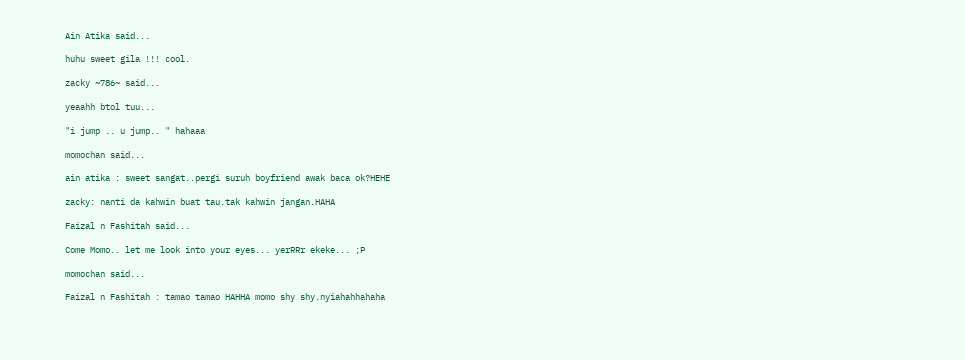Ain Atika said...

huhu sweet gila !!! cool.

zacky ~786~ said...

yeaahh btol tuu...

"i jump .. u jump.. " hahaaa

momochan said...

ain atika : sweet sangat..pergi suruh boyfriend awak baca ok?HEHE

zacky: nanti da kahwin buat tau.tak kahwin jangan.HAHA

Faizal n Fashitah said...

Come Momo.. let me look into your eyes... yerRRr ekeke... ;P

momochan said...

Faizal n Fashitah : tamao tamao HAHHA momo shy shy.nyiahahhahaha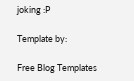joking :P

Template by:

Free Blog Templates